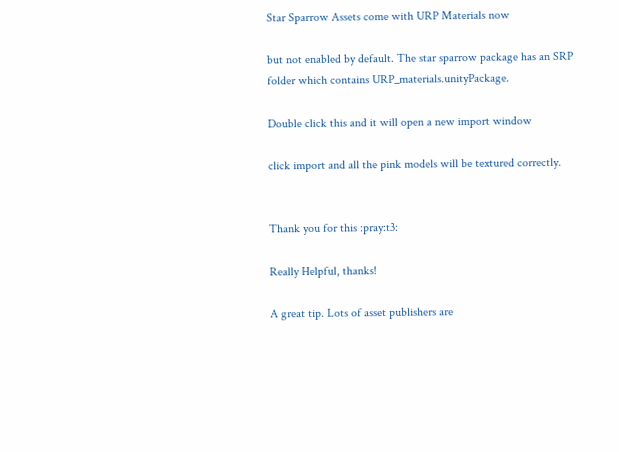Star Sparrow Assets come with URP Materials now

but not enabled by default. The star sparrow package has an SRP folder which contains URP_materials.unityPackage.

Double click this and it will open a new import window

click import and all the pink models will be textured correctly.


Thank you for this :pray:t3:

Really Helpful, thanks!

A great tip. Lots of asset publishers are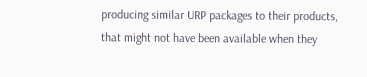producing similar URP packages to their products, that might not have been available when they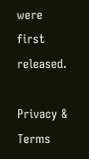were first released.

Privacy & Terms